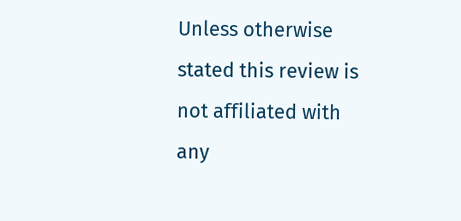Unless otherwise stated this review is not affiliated with any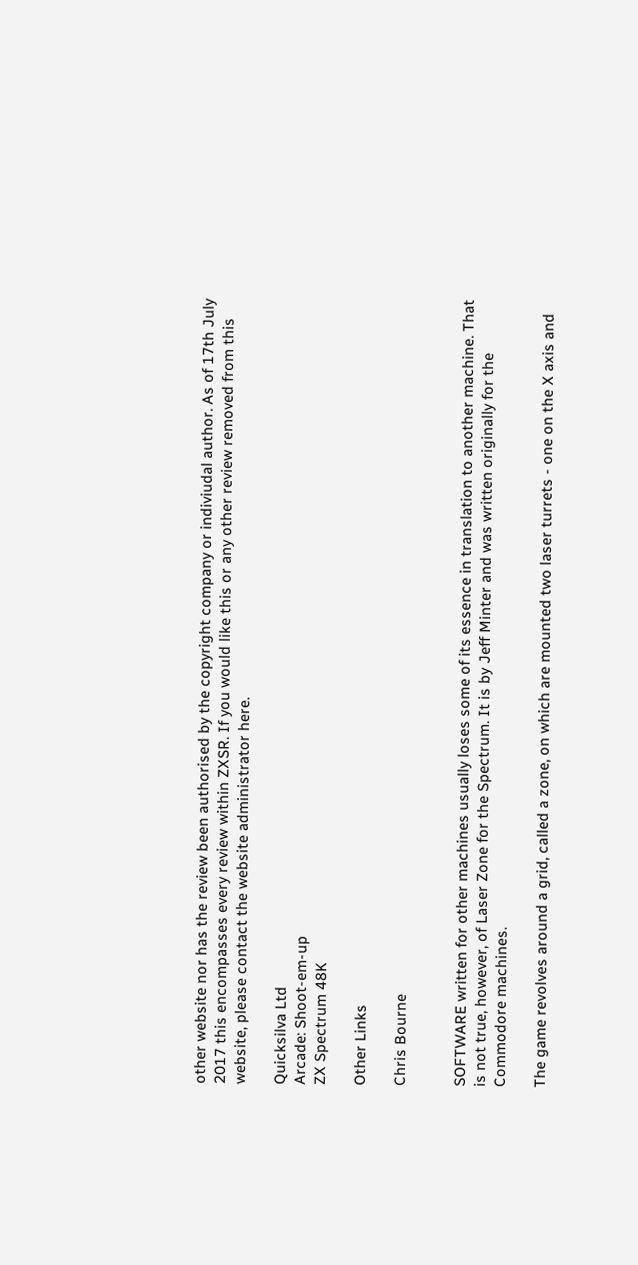other website nor has the review been authorised by the copyright company or indiviudal author. As of 17th July 2017 this encompasses every review within ZXSR. If you would like this or any other review removed from this website, please contact the website administrator here.

Quicksilva Ltd
Arcade: Shoot-em-up
ZX Spectrum 48K

Other Links

Chris Bourne


SOFTWARE written for other machines usually loses some of its essence in translation to another machine. That is not true, however, of Laser Zone for the Spectrum. It is by Jeff Minter and was written originally for the Commodore machines.

The game revolves around a grid, called a zone, on which are mounted two laser turrets - one on the X axis and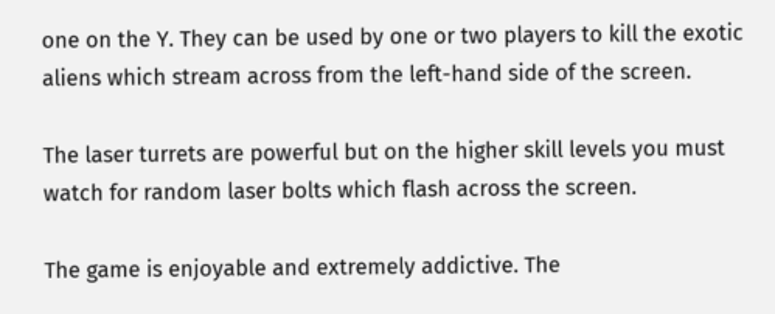one on the Y. They can be used by one or two players to kill the exotic aliens which stream across from the left-hand side of the screen.

The laser turrets are powerful but on the higher skill levels you must watch for random laser bolts which flash across the screen.

The game is enjoyable and extremely addictive. The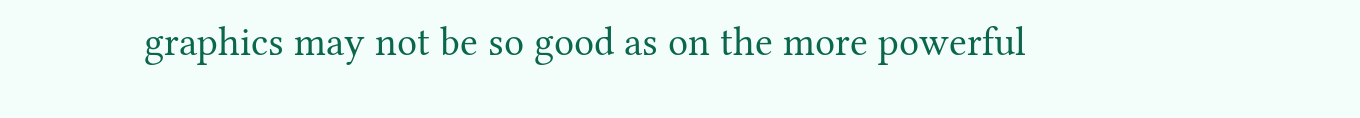graphics may not be so good as on the more powerful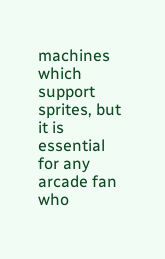machines which support sprites, but it is essential for any arcade fan who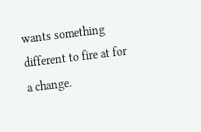wants something different to fire at for a change.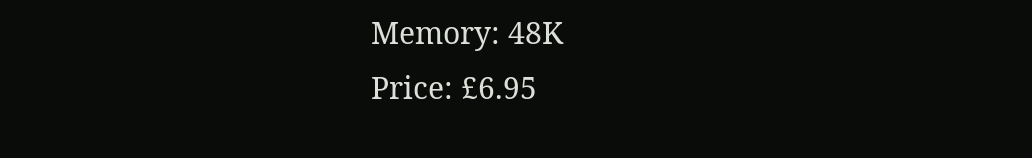Memory: 48K
Price: £6.95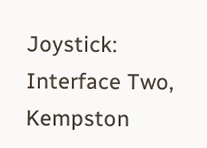Joystick: Interface Two, Kempston